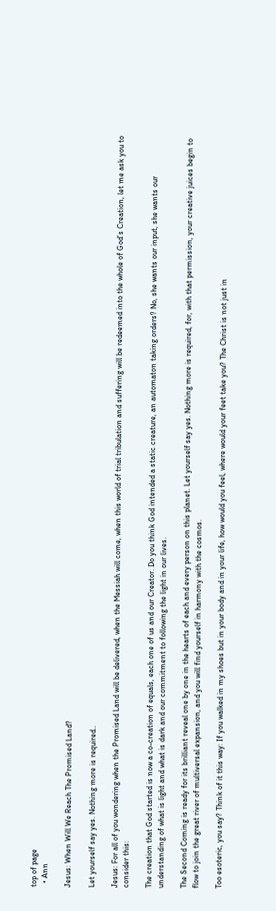top of page
  • Ann

Jesus: When Will We Reach The Promised Land?

Let yourself say yes. Nothing more is required..

Jesus: For all of you wondering when the Promised Land will be delivered, when the Messiah will come, when this world of trial tribulation and suffering will be redeemed into the whole of God’s Creation, let me ask you to consider this:

The creation that God started is now a co-creation of equals, each one of us and our Creator. Do you think God intended a static creature, an automaton taking orders? No, she wants our input, she wants our understanding of what is light and what is dark and our commitment to following the light in our lives.

The Second Coming is ready for its brilliant reveal one by one in the hearts of each and every person on this planet. Let yourself say yes. Nothing more is required, for, with that permission, your creative juices begin to flow to join the great river of multiversal expansion, and you will find yourself in harmony with the cosmos.

Too esoteric, you say? Think of it this way: If you walked in my shoes but in your body and in your life, how would you feel, where would your feet take you? The Christ is not just in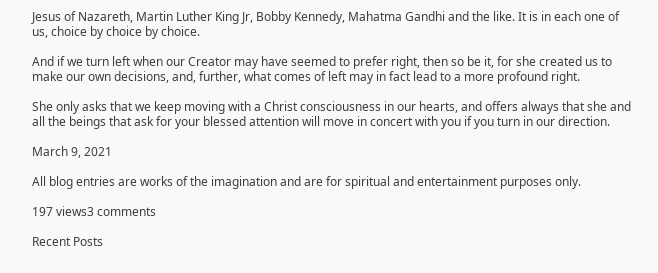Jesus of Nazareth, Martin Luther King Jr, Bobby Kennedy, Mahatma Gandhi and the like. It is in each one of us, choice by choice by choice.

And if we turn left when our Creator may have seemed to prefer right, then so be it, for she created us to make our own decisions, and, further, what comes of left may in fact lead to a more profound right.

She only asks that we keep moving with a Christ consciousness in our hearts, and offers always that she and all the beings that ask for your blessed attention will move in concert with you if you turn in our direction.

March 9, 2021

All blog entries are works of the imagination and are for spiritual and entertainment purposes only.

197 views3 comments

Recent Posts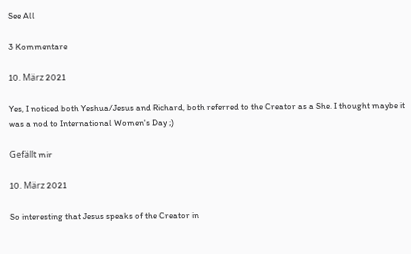See All

3 Kommentare

10. März 2021

Yes, I noticed both Yeshua/Jesus and Richard, both referred to the Creator as a She. I thought maybe it was a nod to International Women's Day ;)

Gefällt mir

10. März 2021

So interesting that Jesus speaks of the Creator in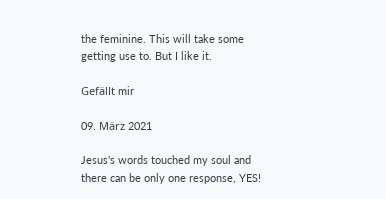the feminine. This will take some getting use to. But I like it.

Gefällt mir

09. März 2021

Jesus's words touched my soul and there can be only one response, YES!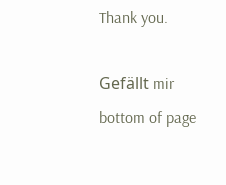Thank you.

Gefällt mir
bottom of page